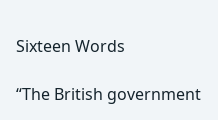Sixteen Words

“The British government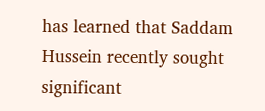has learned that Saddam Hussein recently sought significant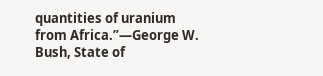quantities of uranium from Africa.”—George W. Bush, State of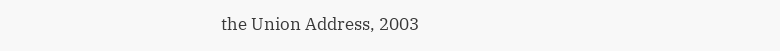the Union Address, 2003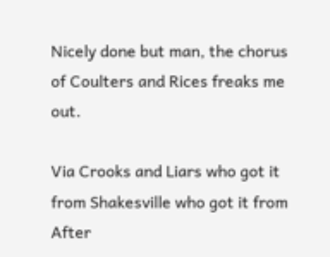Nicely done but man, the chorus of Coulters and Rices freaks me out.

Via Crooks and Liars who got it from Shakesville who got it from After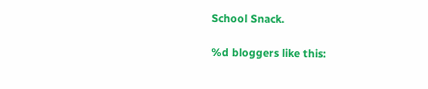School Snack.

%d bloggers like this: